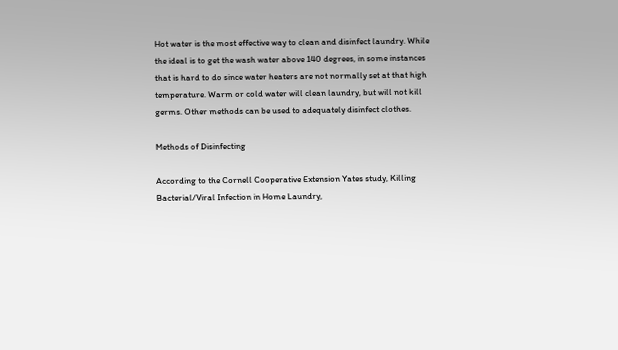Hot water is the most effective way to clean and disinfect laundry. While the ideal is to get the wash water above 140 degrees, in some instances that is hard to do since water heaters are not normally set at that high temperature. Warm or cold water will clean laundry, but will not kill germs. Other methods can be used to adequately disinfect clothes.

Methods of Disinfecting

According to the Cornell Cooperative Extension Yates study, Killing Bacterial/Viral Infection in Home Laundry,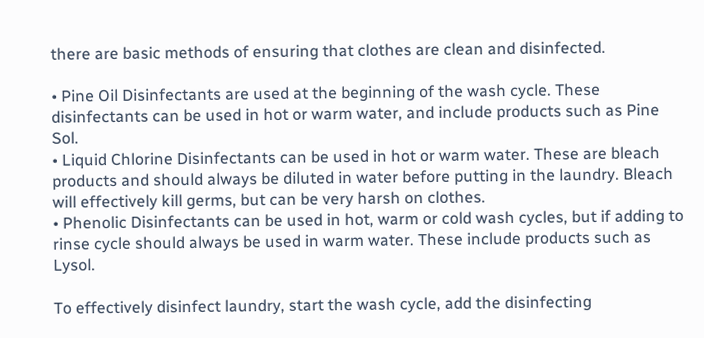there are basic methods of ensuring that clothes are clean and disinfected.

• Pine Oil Disinfectants are used at the beginning of the wash cycle. These disinfectants can be used in hot or warm water, and include products such as Pine Sol.
• Liquid Chlorine Disinfectants can be used in hot or warm water. These are bleach products and should always be diluted in water before putting in the laundry. Bleach will effectively kill germs, but can be very harsh on clothes.
• Phenolic Disinfectants can be used in hot, warm or cold wash cycles, but if adding to rinse cycle should always be used in warm water. These include products such as Lysol.

To effectively disinfect laundry, start the wash cycle, add the disinfecting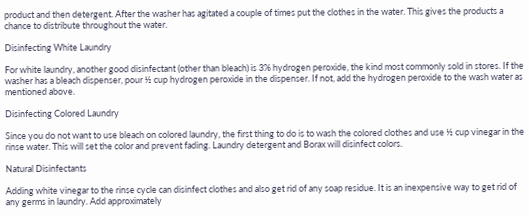product and then detergent. After the washer has agitated a couple of times put the clothes in the water. This gives the products a chance to distribute throughout the water.

Disinfecting White Laundry

For white laundry, another good disinfectant (other than bleach) is 3% hydrogen peroxide, the kind most commonly sold in stores. If the washer has a bleach dispenser, pour ½ cup hydrogen peroxide in the dispenser. If not, add the hydrogen peroxide to the wash water as mentioned above.

Disinfecting Colored Laundry

Since you do not want to use bleach on colored laundry, the first thing to do is to wash the colored clothes and use ½ cup vinegar in the rinse water. This will set the color and prevent fading. Laundry detergent and Borax will disinfect colors.

Natural Disinfectants

Adding white vinegar to the rinse cycle can disinfect clothes and also get rid of any soap residue. It is an inexpensive way to get rid of any germs in laundry. Add approximately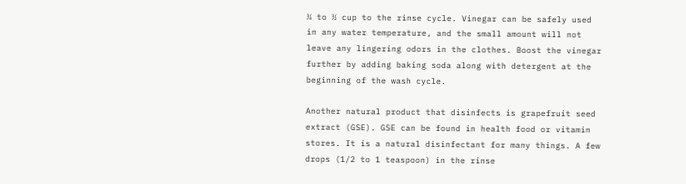¼ to ½ cup to the rinse cycle. Vinegar can be safely used in any water temperature, and the small amount will not leave any lingering odors in the clothes. Boost the vinegar further by adding baking soda along with detergent at the beginning of the wash cycle.

Another natural product that disinfects is grapefruit seed extract (GSE). GSE can be found in health food or vitamin stores. It is a natural disinfectant for many things. A few drops (1/2 to 1 teaspoon) in the rinse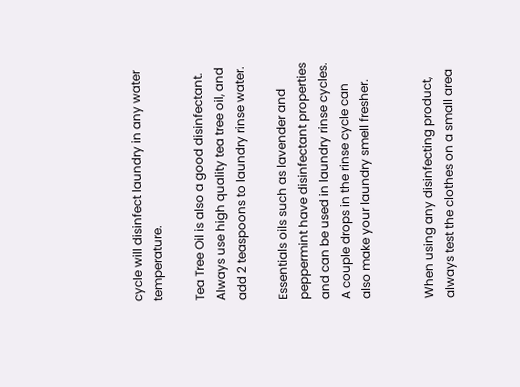cycle will disinfect laundry in any water temperature.

Tea Tree Oil is also a good disinfectant. Always use high quality tea tree oil, and add 2 teaspoons to laundry rinse water.

Essentials oils such as lavender and peppermint have disinfectant properties and can be used in laundry rinse cycles. A couple drops in the rinse cycle can also make your laundry smell fresher.


When using any disinfecting product, always test the clothes on a small area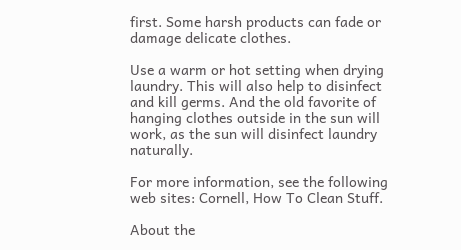first. Some harsh products can fade or damage delicate clothes.

Use a warm or hot setting when drying laundry. This will also help to disinfect and kill germs. And the old favorite of hanging clothes outside in the sun will work, as the sun will disinfect laundry naturally.

For more information, see the following web sites: Cornell, How To Clean Stuff.

About the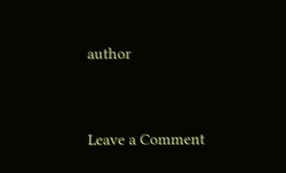author


Leave a Comment